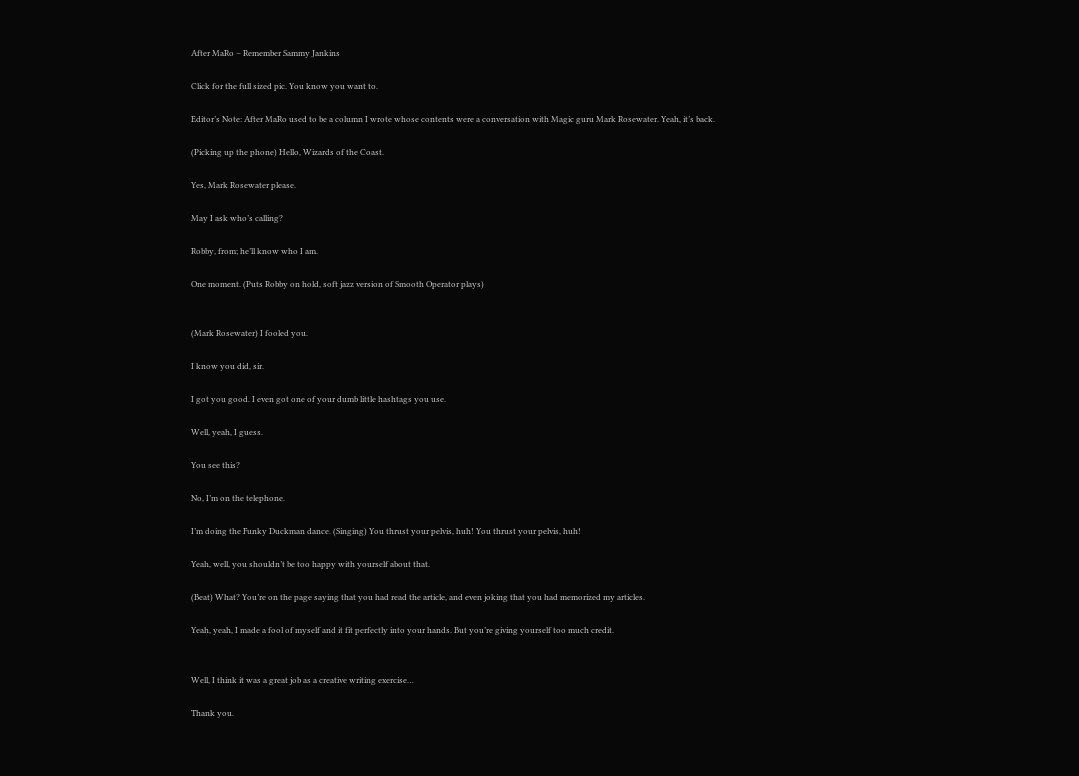After MaRo – Remember Sammy Jankins

Click for the full sized pic. You know you want to.

Editor’s Note: After MaRo used to be a column I wrote whose contents were a conversation with Magic guru Mark Rosewater. Yeah, it’s back.

(Picking up the phone) Hello, Wizards of the Coast.

Yes, Mark Rosewater please.

May I ask who’s calling?

Robby, from; he’ll know who I am.

One moment. (Puts Robby on hold, soft jazz version of Smooth Operator plays)


(Mark Rosewater) I fooled you.

I know you did, sir.

I got you good. I even got one of your dumb little hashtags you use.

Well, yeah, I guess.

You see this?

No, I’m on the telephone.

I’m doing the Funky Duckman dance. (Singing) You thrust your pelvis, huh! You thrust your pelvis, huh!

Yeah, well, you shouldn’t be too happy with yourself about that.

(Beat) What? You’re on the page saying that you had read the article, and even joking that you had memorized my articles.

Yeah, yeah, I made a fool of myself and it fit perfectly into your hands. But you’re giving yourself too much credit.


Well, I think it was a great job as a creative writing exercise…

Thank you.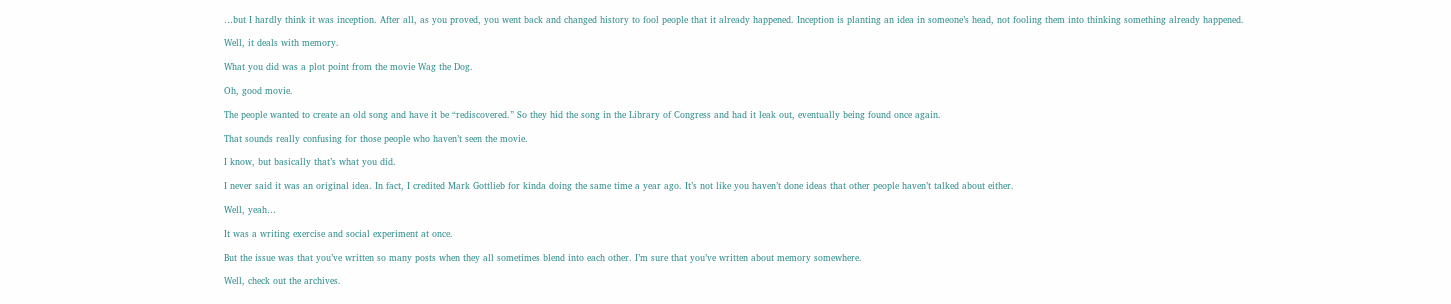…but I hardly think it was inception. After all, as you proved, you went back and changed history to fool people that it already happened. Inception is planting an idea in someone’s head, not fooling them into thinking something already happened.

Well, it deals with memory.

What you did was a plot point from the movie Wag the Dog.

Oh, good movie.

The people wanted to create an old song and have it be “rediscovered.” So they hid the song in the Library of Congress and had it leak out, eventually being found once again.

That sounds really confusing for those people who haven’t seen the movie.

I know, but basically that’s what you did.

I never said it was an original idea. In fact, I credited Mark Gottlieb for kinda doing the same time a year ago. It’s not like you haven’t done ideas that other people haven’t talked about either.

Well, yeah…

It was a writing exercise and social experiment at once.

But the issue was that you’ve written so many posts when they all sometimes blend into each other. I’m sure that you’ve written about memory somewhere.

Well, check out the archives.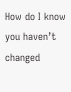How do I know you haven’t changed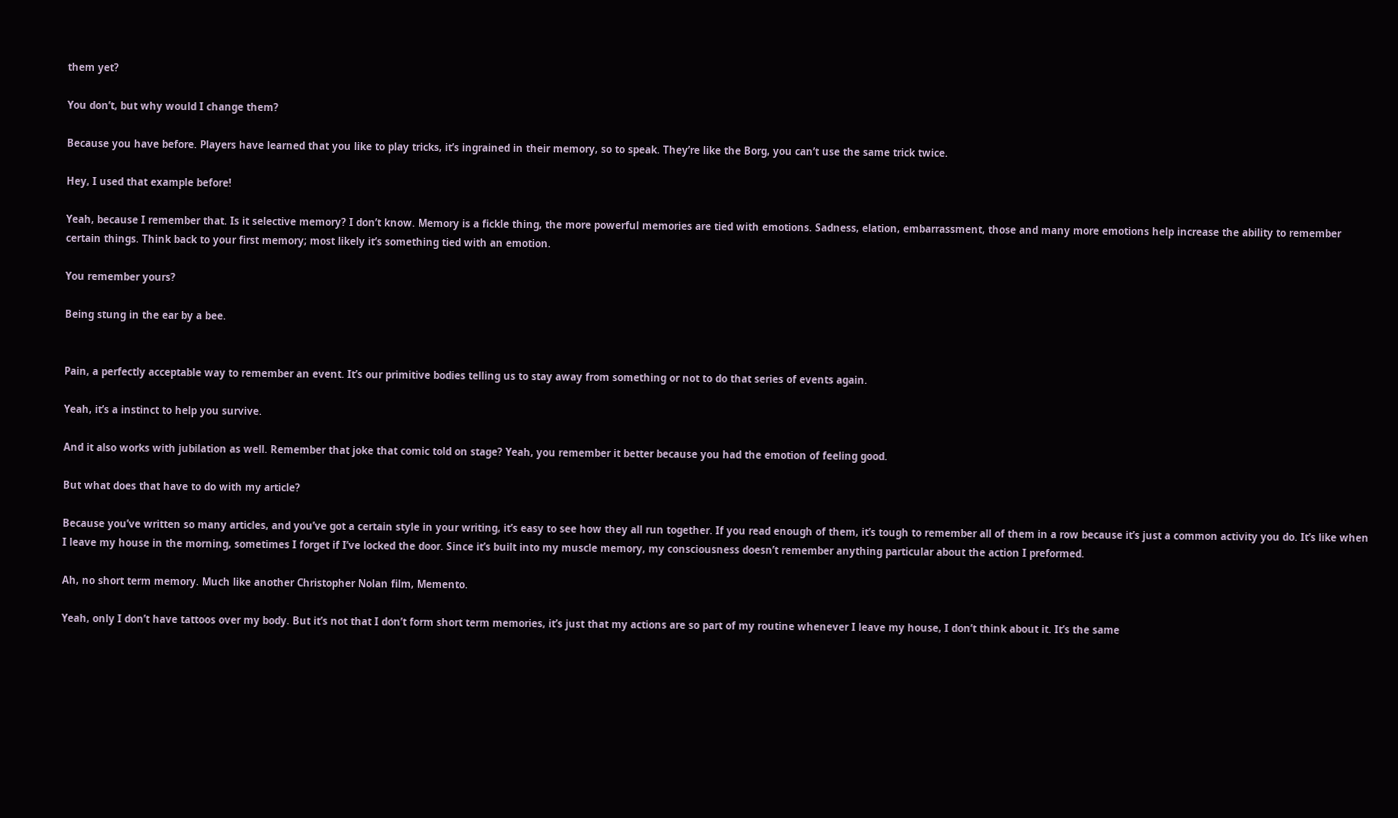them yet?

You don’t, but why would I change them?

Because you have before. Players have learned that you like to play tricks, it’s ingrained in their memory, so to speak. They’re like the Borg, you can’t use the same trick twice.

Hey, I used that example before!

Yeah, because I remember that. Is it selective memory? I don’t know. Memory is a fickle thing, the more powerful memories are tied with emotions. Sadness, elation, embarrassment, those and many more emotions help increase the ability to remember certain things. Think back to your first memory; most likely it’s something tied with an emotion.

You remember yours?

Being stung in the ear by a bee.


Pain, a perfectly acceptable way to remember an event. It’s our primitive bodies telling us to stay away from something or not to do that series of events again.

Yeah, it’s a instinct to help you survive.

And it also works with jubilation as well. Remember that joke that comic told on stage? Yeah, you remember it better because you had the emotion of feeling good.

But what does that have to do with my article?

Because you’ve written so many articles, and you’ve got a certain style in your writing, it’s easy to see how they all run together. If you read enough of them, it’s tough to remember all of them in a row because it’s just a common activity you do. It’s like when I leave my house in the morning, sometimes I forget if I’ve locked the door. Since it’s built into my muscle memory, my consciousness doesn’t remember anything particular about the action I preformed.

Ah, no short term memory. Much like another Christopher Nolan film, Memento.

Yeah, only I don’t have tattoos over my body. But it’s not that I don’t form short term memories, it’s just that my actions are so part of my routine whenever I leave my house, I don’t think about it. It’s the same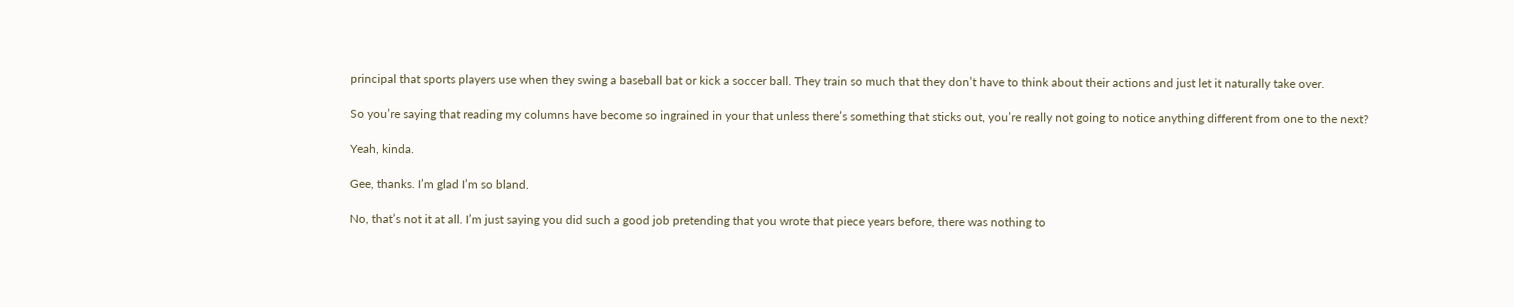principal that sports players use when they swing a baseball bat or kick a soccer ball. They train so much that they don’t have to think about their actions and just let it naturally take over.

So you’re saying that reading my columns have become so ingrained in your that unless there’s something that sticks out, you’re really not going to notice anything different from one to the next?

Yeah, kinda.

Gee, thanks. I’m glad I’m so bland.

No, that’s not it at all. I’m just saying you did such a good job pretending that you wrote that piece years before, there was nothing to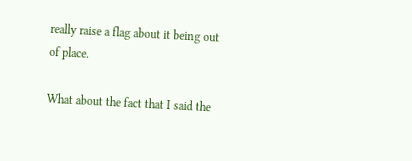really raise a flag about it being out of place.

What about the fact that I said the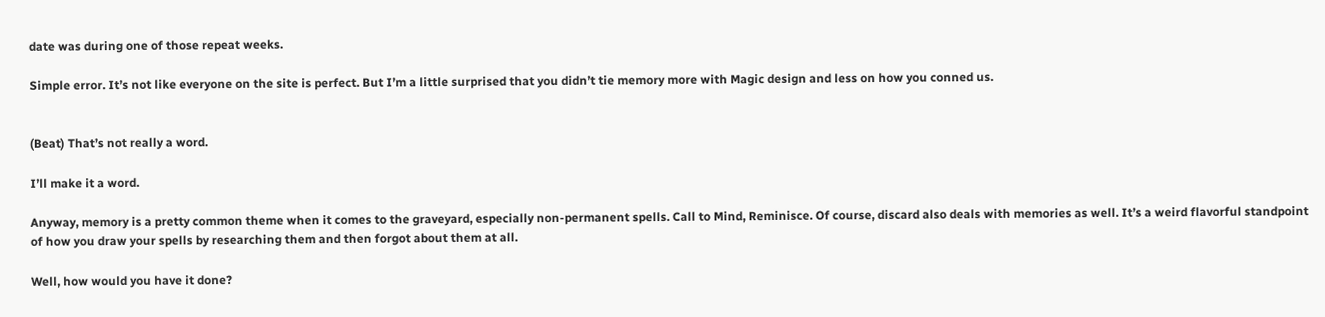date was during one of those repeat weeks.

Simple error. It’s not like everyone on the site is perfect. But I’m a little surprised that you didn’t tie memory more with Magic design and less on how you conned us.


(Beat) That’s not really a word.

I’ll make it a word.

Anyway, memory is a pretty common theme when it comes to the graveyard, especially non-permanent spells. Call to Mind, Reminisce. Of course, discard also deals with memories as well. It’s a weird flavorful standpoint of how you draw your spells by researching them and then forgot about them at all.

Well, how would you have it done?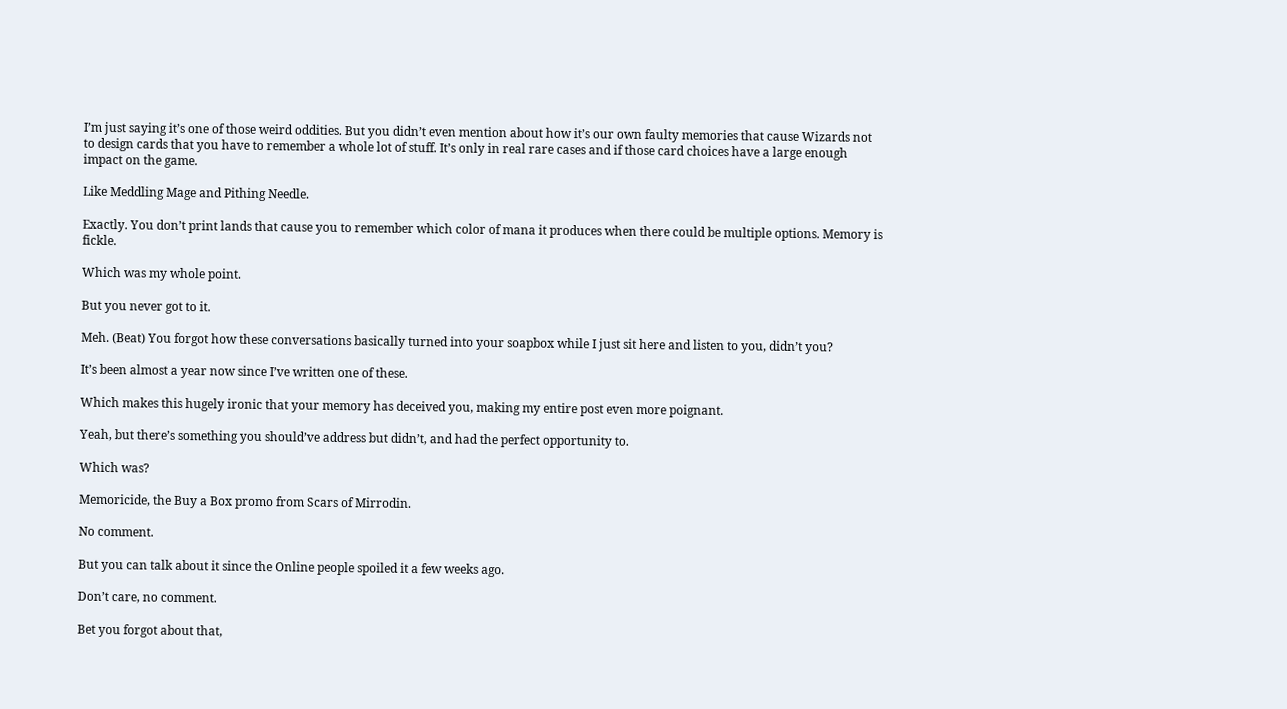I’m just saying it’s one of those weird oddities. But you didn’t even mention about how it’s our own faulty memories that cause Wizards not to design cards that you have to remember a whole lot of stuff. It’s only in real rare cases and if those card choices have a large enough impact on the game.

Like Meddling Mage and Pithing Needle.

Exactly. You don’t print lands that cause you to remember which color of mana it produces when there could be multiple options. Memory is fickle.

Which was my whole point.

But you never got to it.

Meh. (Beat) You forgot how these conversations basically turned into your soapbox while I just sit here and listen to you, didn’t you?

It’s been almost a year now since I’ve written one of these.

Which makes this hugely ironic that your memory has deceived you, making my entire post even more poignant.

Yeah, but there’s something you should’ve address but didn’t, and had the perfect opportunity to.

Which was?

Memoricide, the Buy a Box promo from Scars of Mirrodin.

No comment.

But you can talk about it since the Online people spoiled it a few weeks ago.

Don’t care, no comment.

Bet you forgot about that,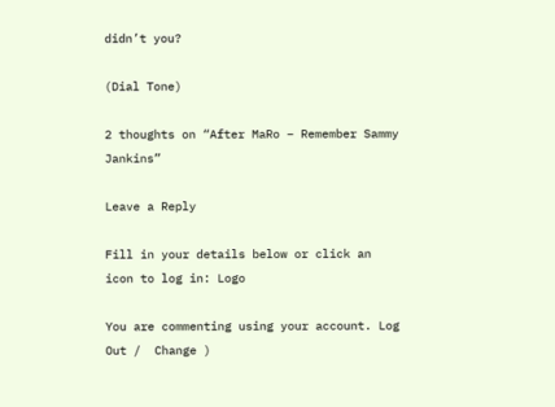didn’t you?

(Dial Tone)

2 thoughts on “After MaRo – Remember Sammy Jankins”

Leave a Reply

Fill in your details below or click an icon to log in: Logo

You are commenting using your account. Log Out /  Change )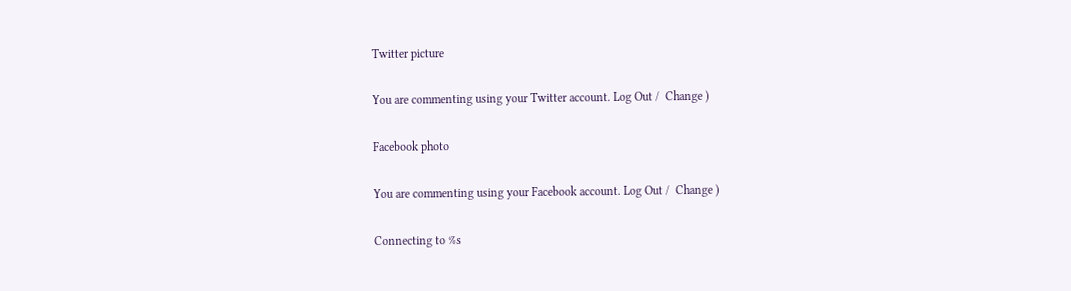Twitter picture

You are commenting using your Twitter account. Log Out /  Change )

Facebook photo

You are commenting using your Facebook account. Log Out /  Change )

Connecting to %s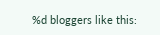%d bloggers like this: